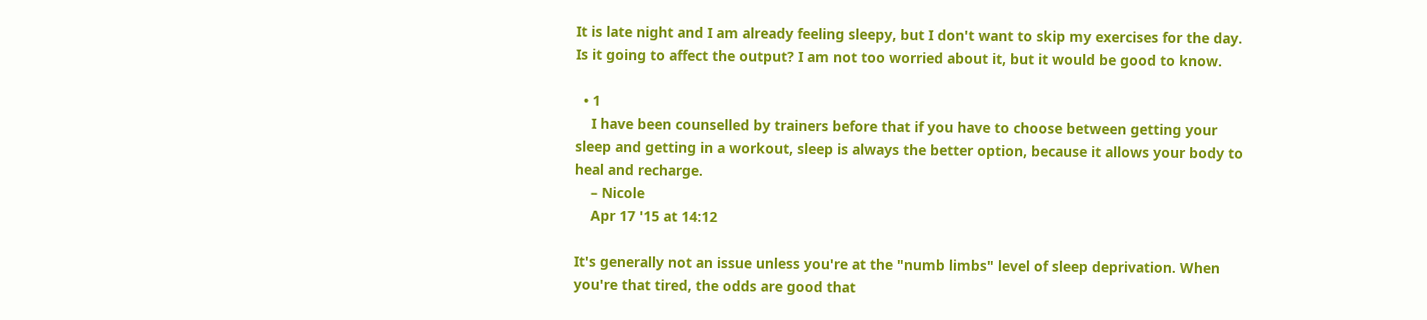It is late night and I am already feeling sleepy, but I don't want to skip my exercises for the day. Is it going to affect the output? I am not too worried about it, but it would be good to know.

  • 1
    I have been counselled by trainers before that if you have to choose between getting your sleep and getting in a workout, sleep is always the better option, because it allows your body to heal and recharge.
    – Nicole
    Apr 17 '15 at 14:12

It's generally not an issue unless you're at the "numb limbs" level of sleep deprivation. When you're that tired, the odds are good that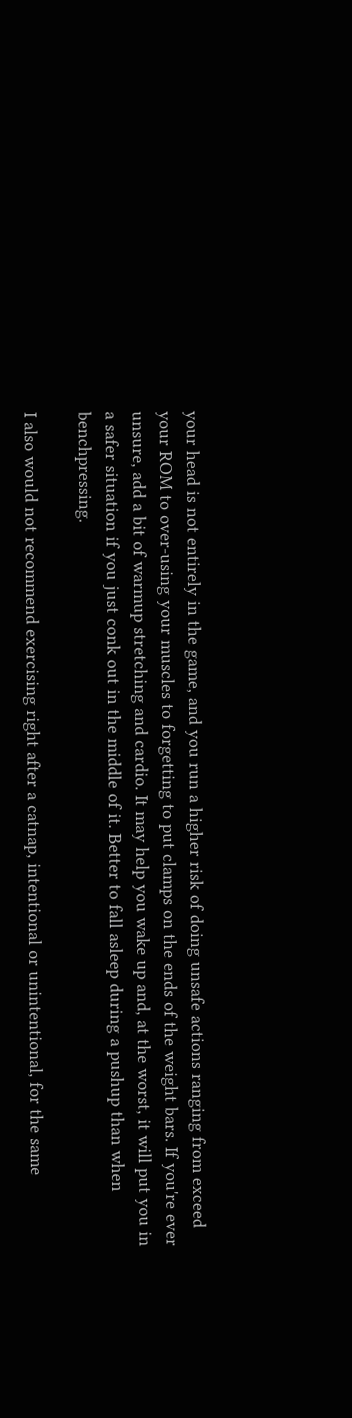your head is not entirely in the game, and you run a higher risk of doing unsafe actions ranging from exceed your ROM to over-using your muscles to forgetting to put clamps on the ends of the weight bars. If you're ever unsure, add a bit of warmup stretching and cardio. It may help you wake up and, at the worst, it will put you in a safer situation if you just conk out in the middle of it. Better to fall asleep during a pushup than when benchpressing.

I also would not recommend exercising right after a catnap, intentional or unintentional, for the same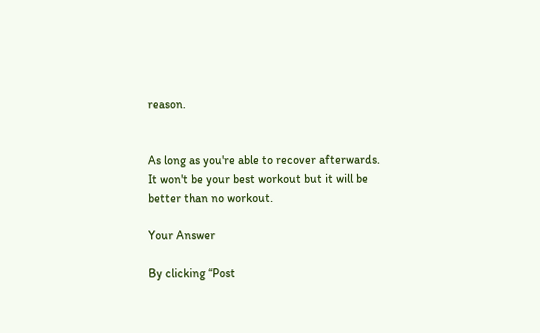reason.


As long as you're able to recover afterwards. It won't be your best workout but it will be better than no workout.

Your Answer

By clicking “Post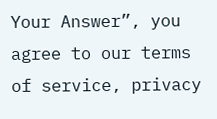Your Answer”, you agree to our terms of service, privacy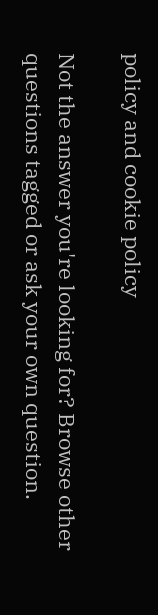policy and cookie policy

Not the answer you're looking for? Browse other questions tagged or ask your own question.